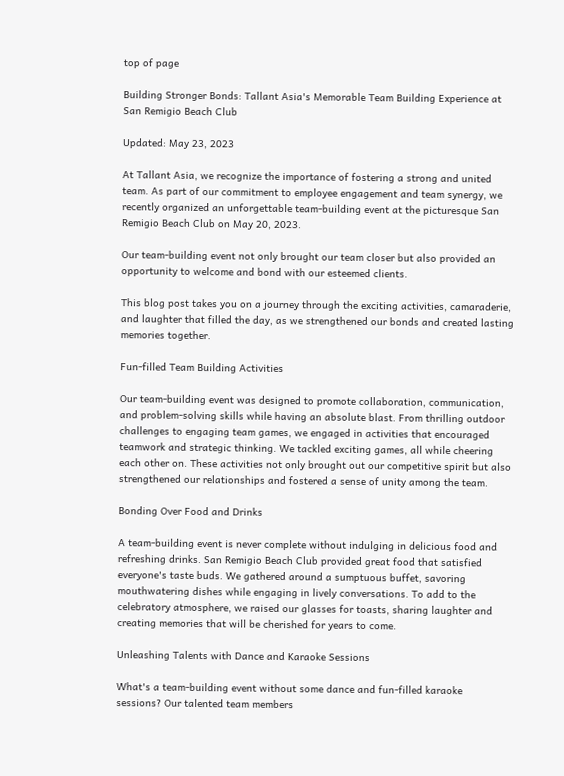top of page

Building Stronger Bonds: Tallant Asia's Memorable Team Building Experience at San Remigio Beach Club

Updated: May 23, 2023

At Tallant Asia, we recognize the importance of fostering a strong and united team. As part of our commitment to employee engagement and team synergy, we recently organized an unforgettable team-building event at the picturesque San Remigio Beach Club on May 20, 2023.

Our team-building event not only brought our team closer but also provided an opportunity to welcome and bond with our esteemed clients.

This blog post takes you on a journey through the exciting activities, camaraderie, and laughter that filled the day, as we strengthened our bonds and created lasting memories together.

Fun-filled Team Building Activities

Our team-building event was designed to promote collaboration, communication, and problem-solving skills while having an absolute blast. From thrilling outdoor challenges to engaging team games, we engaged in activities that encouraged teamwork and strategic thinking. We tackled exciting games, all while cheering each other on. These activities not only brought out our competitive spirit but also strengthened our relationships and fostered a sense of unity among the team.

Bonding Over Food and Drinks

A team-building event is never complete without indulging in delicious food and refreshing drinks. San Remigio Beach Club provided great food that satisfied everyone's taste buds. We gathered around a sumptuous buffet, savoring mouthwatering dishes while engaging in lively conversations. To add to the celebratory atmosphere, we raised our glasses for toasts, sharing laughter and creating memories that will be cherished for years to come.

Unleashing Talents with Dance and Karaoke Sessions

What's a team-building event without some dance and fun-filled karaoke sessions? Our talented team members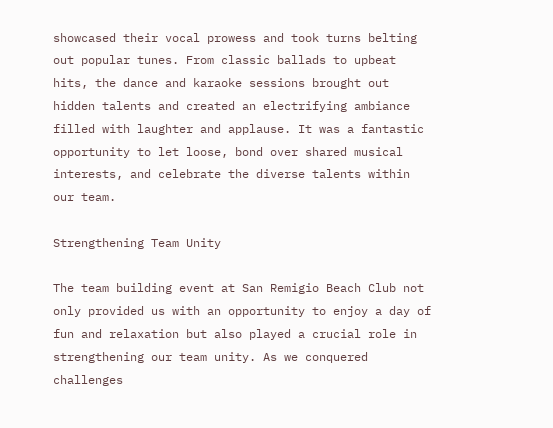showcased their vocal prowess and took turns belting out popular tunes. From classic ballads to upbeat hits, the dance and karaoke sessions brought out hidden talents and created an electrifying ambiance filled with laughter and applause. It was a fantastic opportunity to let loose, bond over shared musical interests, and celebrate the diverse talents within our team.

Strengthening Team Unity

The team building event at San Remigio Beach Club not only provided us with an opportunity to enjoy a day of fun and relaxation but also played a crucial role in strengthening our team unity. As we conquered challenges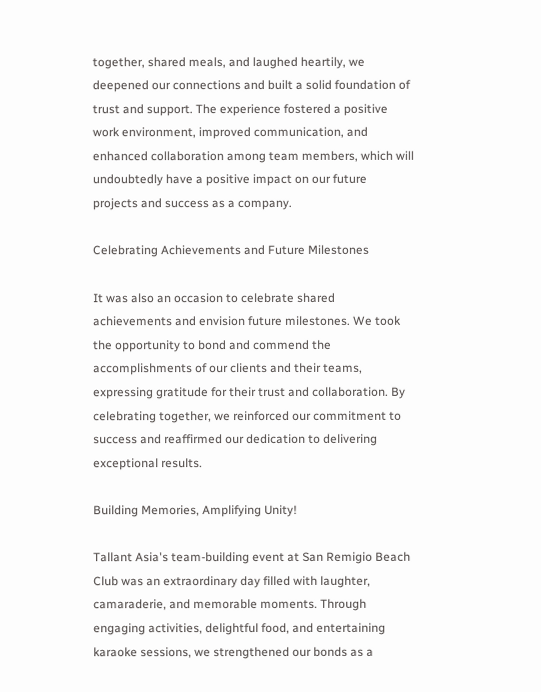together, shared meals, and laughed heartily, we deepened our connections and built a solid foundation of trust and support. The experience fostered a positive work environment, improved communication, and enhanced collaboration among team members, which will undoubtedly have a positive impact on our future projects and success as a company.

Celebrating Achievements and Future Milestones

It was also an occasion to celebrate shared achievements and envision future milestones. We took the opportunity to bond and commend the accomplishments of our clients and their teams, expressing gratitude for their trust and collaboration. By celebrating together, we reinforced our commitment to success and reaffirmed our dedication to delivering exceptional results.

Building Memories, Amplifying Unity!

Tallant Asia's team-building event at San Remigio Beach Club was an extraordinary day filled with laughter, camaraderie, and memorable moments. Through engaging activities, delightful food, and entertaining karaoke sessions, we strengthened our bonds as a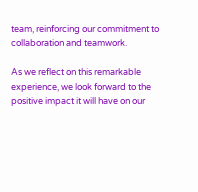team, reinforcing our commitment to collaboration and teamwork.

As we reflect on this remarkable experience, we look forward to the positive impact it will have on our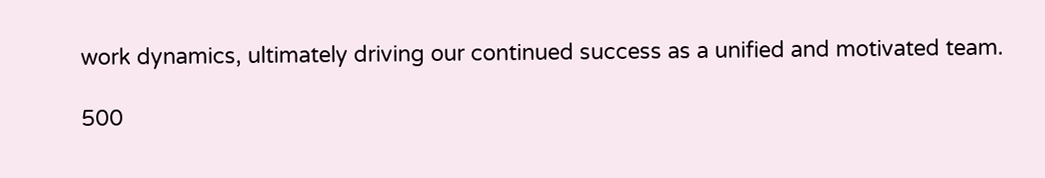work dynamics, ultimately driving our continued success as a unified and motivated team.

500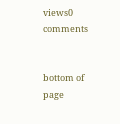views0 comments


bottom of page